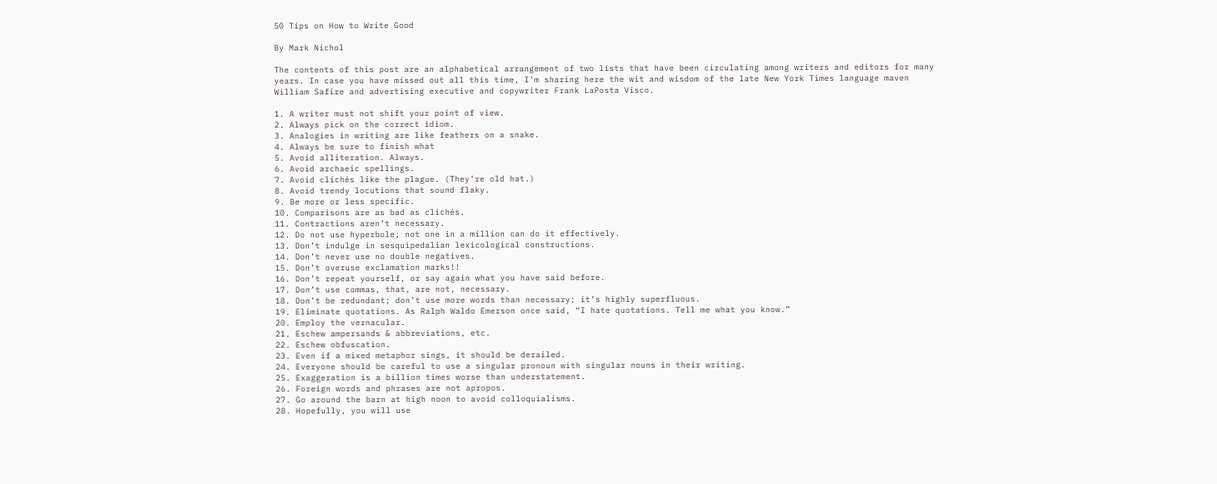50 Tips on How to Write Good

By Mark Nichol

The contents of this post are an alphabetical arrangement of two lists that have been circulating among writers and editors for many years. In case you have missed out all this time, I’m sharing here the wit and wisdom of the late New York Times language maven William Safire and advertising executive and copywriter Frank LaPosta Visco.

1. A writer must not shift your point of view.
2. Always pick on the correct idiom.
3. Analogies in writing are like feathers on a snake.
4. Always be sure to finish what
5. Avoid alliteration. Always.
6. Avoid archaeic spellings.
7. Avoid clichés like the plague. (They’re old hat.)
8. Avoid trendy locutions that sound flaky.
9. Be more or less specific.
10. Comparisons are as bad as clichés.
11. Contractions aren’t necessary.
12. Do not use hyperbole; not one in a million can do it effectively.
13. Don’t indulge in sesquipedalian lexicological constructions.
14. Don’t never use no double negatives.
15. Don’t overuse exclamation marks!!
16. Don’t repeat yourself, or say again what you have said before.
17. Don’t use commas, that, are not, necessary.
18. Don’t be redundant; don’t use more words than necessary; it’s highly superfluous.
19. Eliminate quotations. As Ralph Waldo Emerson once said, “I hate quotations. Tell me what you know.”
20. Employ the vernacular.
21. Eschew ampersands & abbreviations, etc.
22. Eschew obfuscation.
23. Even if a mixed metaphor sings, it should be derailed.
24. Everyone should be careful to use a singular pronoun with singular nouns in their writing.
25. Exaggeration is a billion times worse than understatement.
26. Foreign words and phrases are not apropos.
27. Go around the barn at high noon to avoid colloquialisms.
28. Hopefully, you will use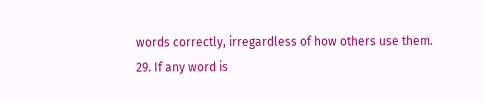words correctly, irregardless of how others use them.
29. If any word is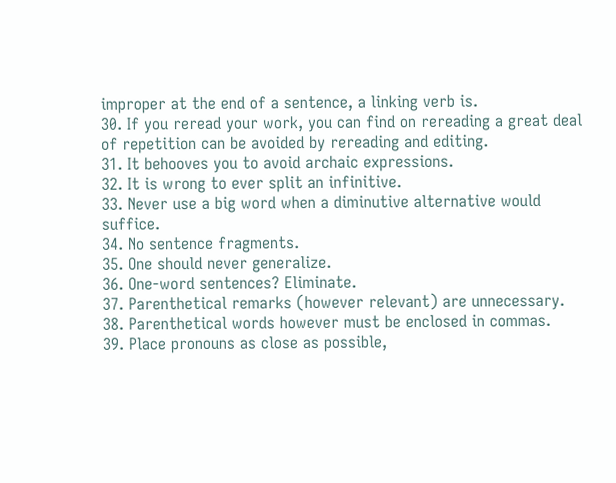improper at the end of a sentence, a linking verb is.
30. If you reread your work, you can find on rereading a great deal of repetition can be avoided by rereading and editing.
31. It behooves you to avoid archaic expressions.
32. It is wrong to ever split an infinitive.
33. Never use a big word when a diminutive alternative would suffice.
34. No sentence fragments.
35. One should never generalize.
36. One-word sentences? Eliminate.
37. Parenthetical remarks (however relevant) are unnecessary.
38. Parenthetical words however must be enclosed in commas.
39. Place pronouns as close as possible,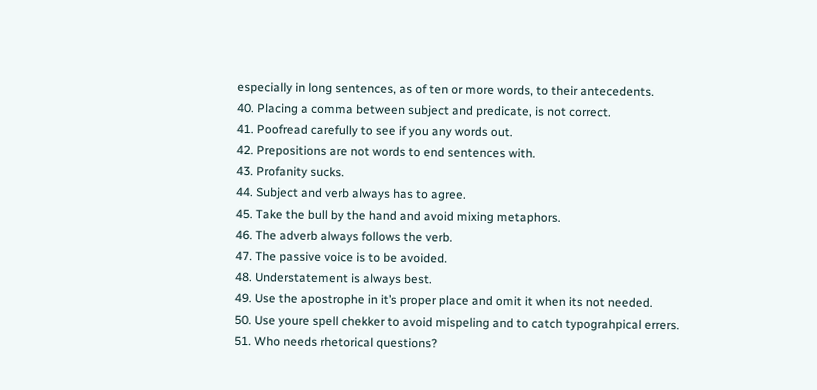especially in long sentences, as of ten or more words, to their antecedents.
40. Placing a comma between subject and predicate, is not correct.
41. Poofread carefully to see if you any words out.
42. Prepositions are not words to end sentences with.
43. Profanity sucks.
44. Subject and verb always has to agree.
45. Take the bull by the hand and avoid mixing metaphors.
46. The adverb always follows the verb.
47. The passive voice is to be avoided.
48. Understatement is always best.
49. Use the apostrophe in it’s proper place and omit it when its not needed.
50. Use youre spell chekker to avoid mispeling and to catch typograhpical errers.
51. Who needs rhetorical questions?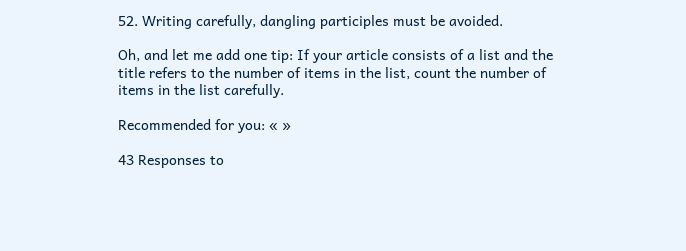52. Writing carefully, dangling participles must be avoided.

Oh, and let me add one tip: If your article consists of a list and the title refers to the number of items in the list, count the number of items in the list carefully.

Recommended for you: « »

43 Responses to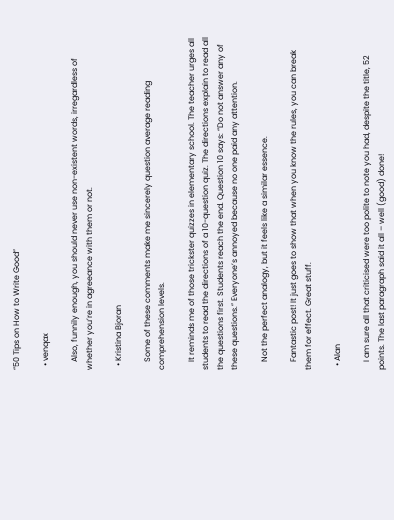“50 Tips on How to Write Good”

  • venqax

    Also, funnily enough, you should never use non-existent words, irregardless of whether you’re in agreeance with them or not.

  • Kristina Bjoran

    Some of these comments make me sincerely question average reading comprehension levels.

    It reminds me of those trickster quizzes in elementary school. The teacher urges all students to read the directions of a 10-question quiz. The directions explain to read all the questions first. Students reach the end. Question 10 says: “Do not answer any of these questions.” Everyone’s annoyed because no one paid any attention.

    Not the perfect analogy, but it feels like a similar essence.

    Fantastic post! It just goes to show that when you know the rules, you can break them for effect. Great stuff.

  • Alan

    I am sure all that criticised were too polite to note you had, despite the title, 52 points. The last paragraph said it all – well (good) done!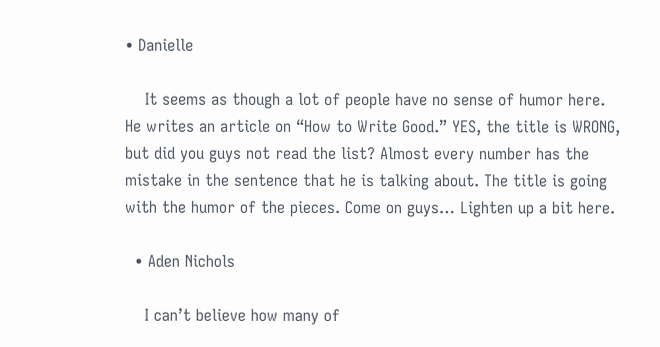• Danielle

    It seems as though a lot of people have no sense of humor here. He writes an article on “How to Write Good.” YES, the title is WRONG, but did you guys not read the list? Almost every number has the mistake in the sentence that he is talking about. The title is going with the humor of the pieces. Come on guys… Lighten up a bit here.

  • Aden Nichols

    I can’t believe how many of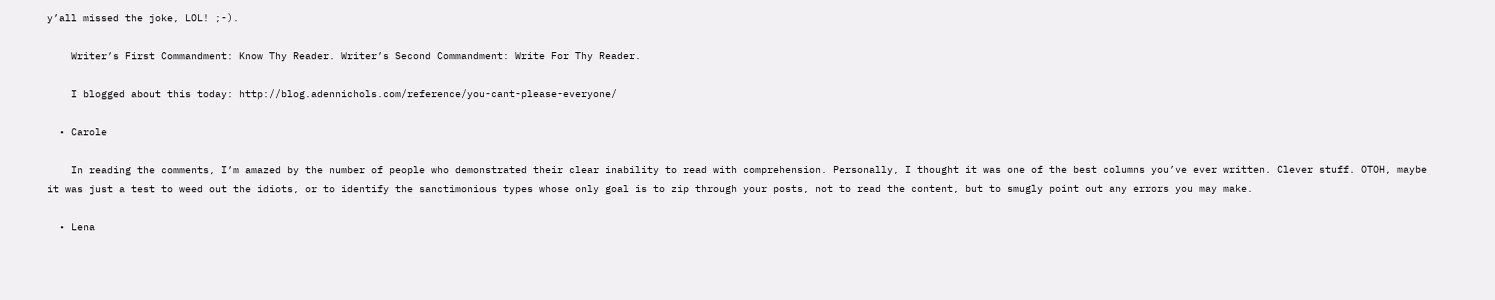y’all missed the joke, LOL! ;-).

    Writer’s First Commandment: Know Thy Reader. Writer’s Second Commandment: Write For Thy Reader.

    I blogged about this today: http://blog.adennichols.com/reference/you-cant-please-everyone/

  • Carole

    In reading the comments, I’m amazed by the number of people who demonstrated their clear inability to read with comprehension. Personally, I thought it was one of the best columns you’ve ever written. Clever stuff. OTOH, maybe it was just a test to weed out the idiots, or to identify the sanctimonious types whose only goal is to zip through your posts, not to read the content, but to smugly point out any errors you may make.

  • Lena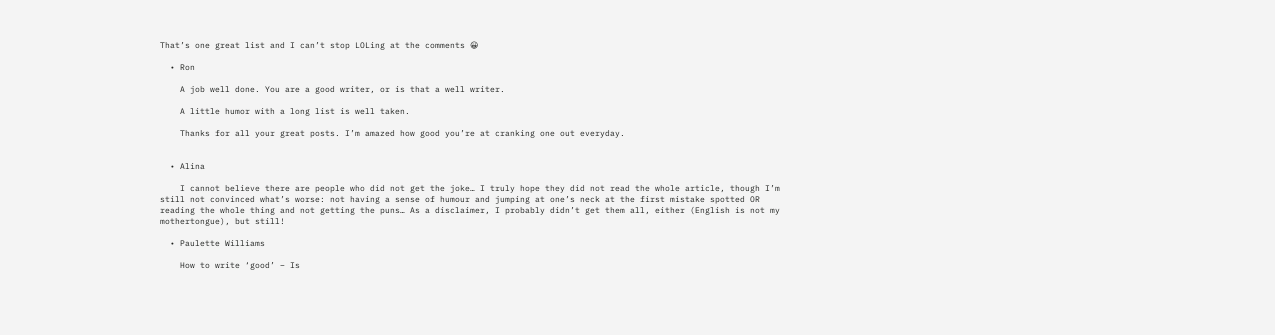That’s one great list and I can’t stop LOLing at the comments 😀

  • Ron

    A job well done. You are a good writer, or is that a well writer.

    A little humor with a long list is well taken.

    Thanks for all your great posts. I’m amazed how good you’re at cranking one out everyday.


  • Alina

    I cannot believe there are people who did not get the joke… I truly hope they did not read the whole article, though I’m still not convinced what’s worse: not having a sense of humour and jumping at one’s neck at the first mistake spotted OR reading the whole thing and not getting the puns… As a disclaimer, I probably didn’t get them all, either (English is not my mothertongue), but still!

  • Paulette Williams

    How to write ‘good’ – Is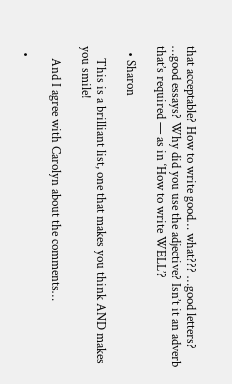that acceptable? How to write good… what??? …good letters? …good essays? Why did you use the adjective? Isn’t it an adverb that’s required — as in ‘How to write WELL’?

  • Sharon

    This is a brilliant list, one that makes you think AND makes you smile!

    And I agree with Carolyn about the comments…

  •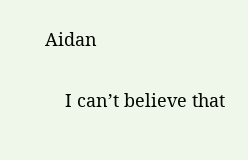Aidan

    I can’t believe that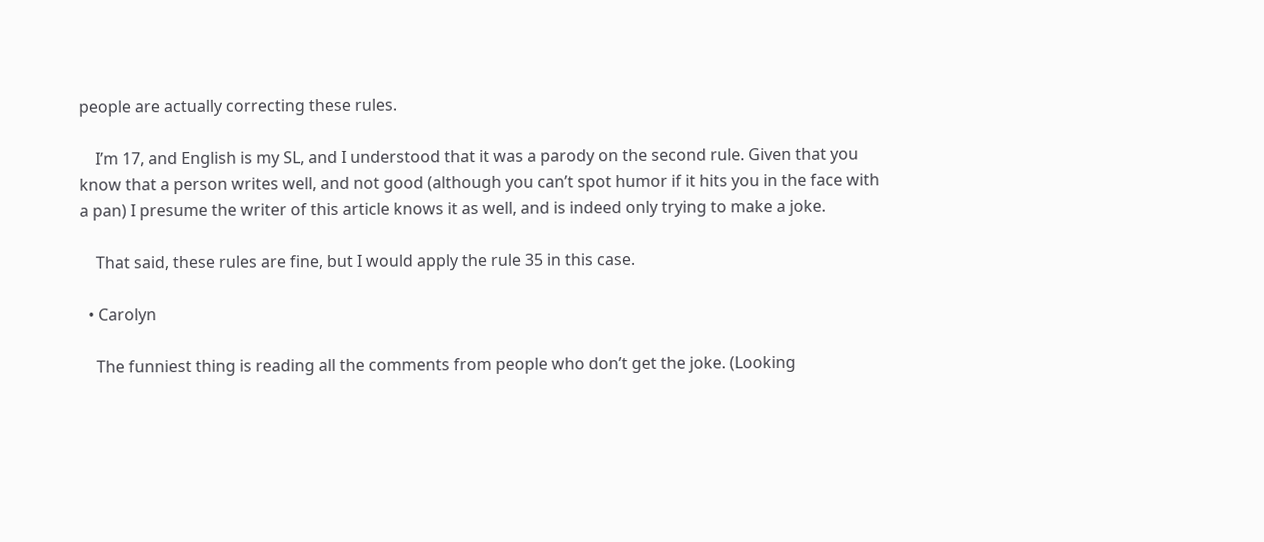people are actually correcting these rules.

    I’m 17, and English is my SL, and I understood that it was a parody on the second rule. Given that you know that a person writes well, and not good (although you can’t spot humor if it hits you in the face with a pan) I presume the writer of this article knows it as well, and is indeed only trying to make a joke.

    That said, these rules are fine, but I would apply the rule 35 in this case.

  • Carolyn

    The funniest thing is reading all the comments from people who don’t get the joke. (Looking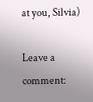at you, Silvia)

Leave a comment: